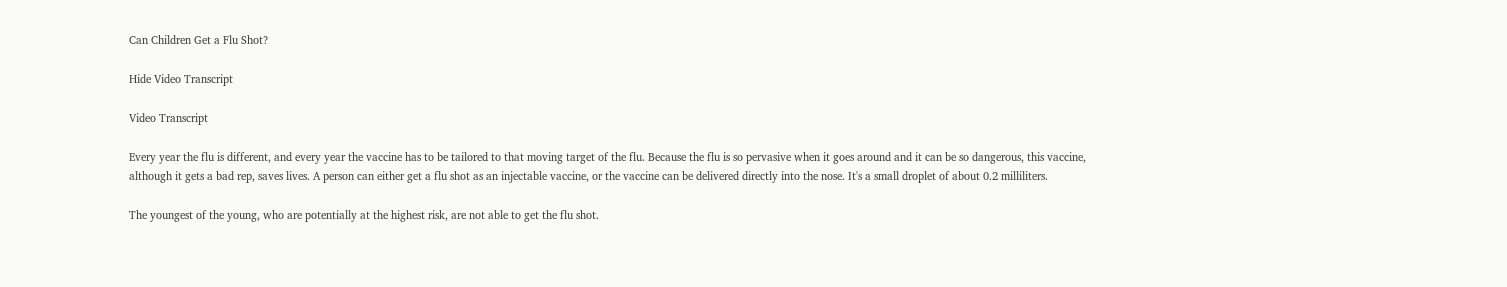Can Children Get a Flu Shot?

Hide Video Transcript

Video Transcript

Every year the flu is different, and every year the vaccine has to be tailored to that moving target of the flu. Because the flu is so pervasive when it goes around and it can be so dangerous, this vaccine, although it gets a bad rep, saves lives. A person can either get a flu shot as an injectable vaccine, or the vaccine can be delivered directly into the nose. It's a small droplet of about 0.2 milliliters.

The youngest of the young, who are potentially at the highest risk, are not able to get the flu shot.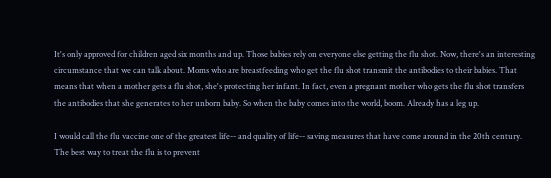It's only approved for children aged six months and up. Those babies rely on everyone else getting the flu shot. Now, there's an interesting circumstance that we can talk about. Moms who are breastfeeding who get the flu shot transmit the antibodies to their babies. That means that when a mother gets a flu shot, she's protecting her infant. In fact, even a pregnant mother who gets the flu shot transfers the antibodies that she generates to her unborn baby. So when the baby comes into the world, boom. Already has a leg up.

I would call the flu vaccine one of the greatest life-- and quality of life-- saving measures that have come around in the 20th century. The best way to treat the flu is to prevent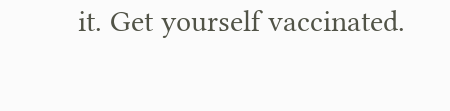it. Get yourself vaccinated.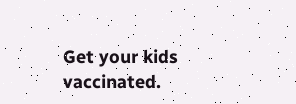Get your kids vaccinated.